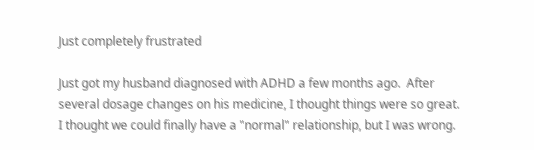Just completely frustrated

Just got my husband diagnosed with ADHD a few months ago.  After several dosage changes on his medicine, I thought things were so great.  I thought we could finally have a "normal" relationship, but I was wrong.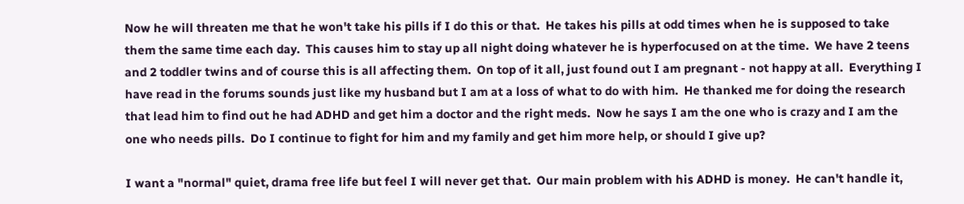Now he will threaten me that he won't take his pills if I do this or that.  He takes his pills at odd times when he is supposed to take them the same time each day.  This causes him to stay up all night doing whatever he is hyperfocused on at the time.  We have 2 teens and 2 toddler twins and of course this is all affecting them.  On top of it all, just found out I am pregnant - not happy at all.  Everything I have read in the forums sounds just like my husband but I am at a loss of what to do with him.  He thanked me for doing the research that lead him to find out he had ADHD and get him a doctor and the right meds.  Now he says I am the one who is crazy and I am the one who needs pills.  Do I continue to fight for him and my family and get him more help, or should I give up?

I want a "normal" quiet, drama free life but feel I will never get that.  Our main problem with his ADHD is money.  He can't handle it,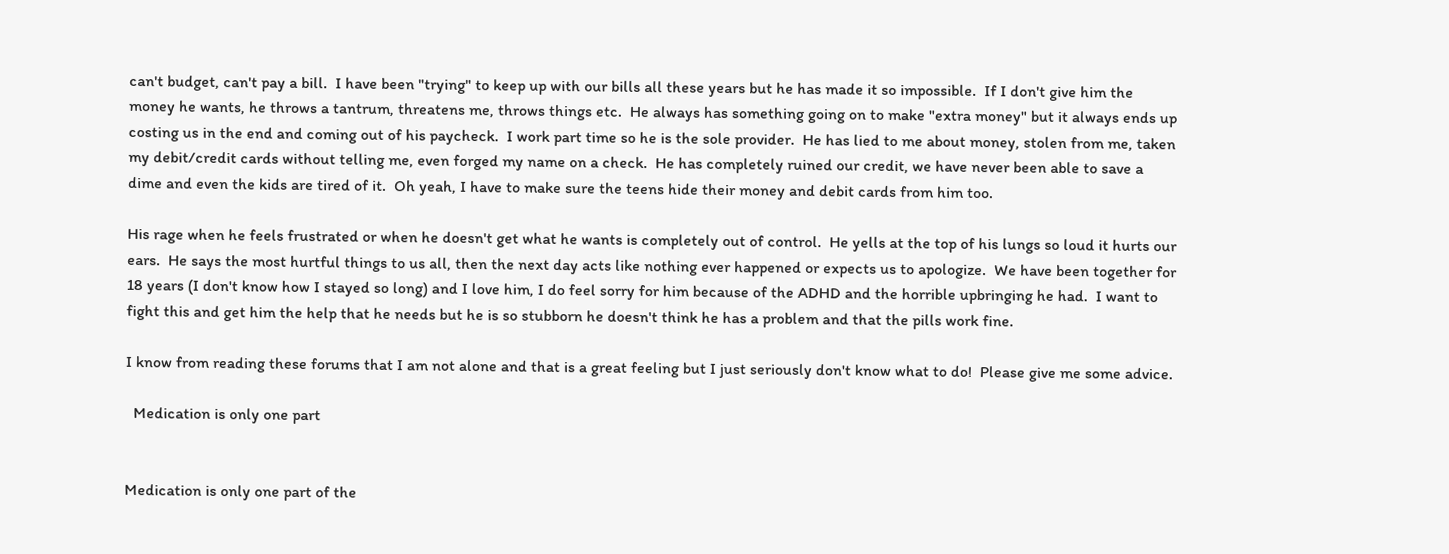can't budget, can't pay a bill.  I have been "trying" to keep up with our bills all these years but he has made it so impossible.  If I don't give him the money he wants, he throws a tantrum, threatens me, throws things etc.  He always has something going on to make "extra money" but it always ends up costing us in the end and coming out of his paycheck.  I work part time so he is the sole provider.  He has lied to me about money, stolen from me, taken my debit/credit cards without telling me, even forged my name on a check.  He has completely ruined our credit, we have never been able to save a dime and even the kids are tired of it.  Oh yeah, I have to make sure the teens hide their money and debit cards from him too.

His rage when he feels frustrated or when he doesn't get what he wants is completely out of control.  He yells at the top of his lungs so loud it hurts our ears.  He says the most hurtful things to us all, then the next day acts like nothing ever happened or expects us to apologize.  We have been together for 18 years (I don't know how I stayed so long) and I love him, I do feel sorry for him because of the ADHD and the horrible upbringing he had.  I want to fight this and get him the help that he needs but he is so stubborn he doesn't think he has a problem and that the pills work fine.

I know from reading these forums that I am not alone and that is a great feeling but I just seriously don't know what to do!  Please give me some advice.

  Medication is only one part


Medication is only one part of the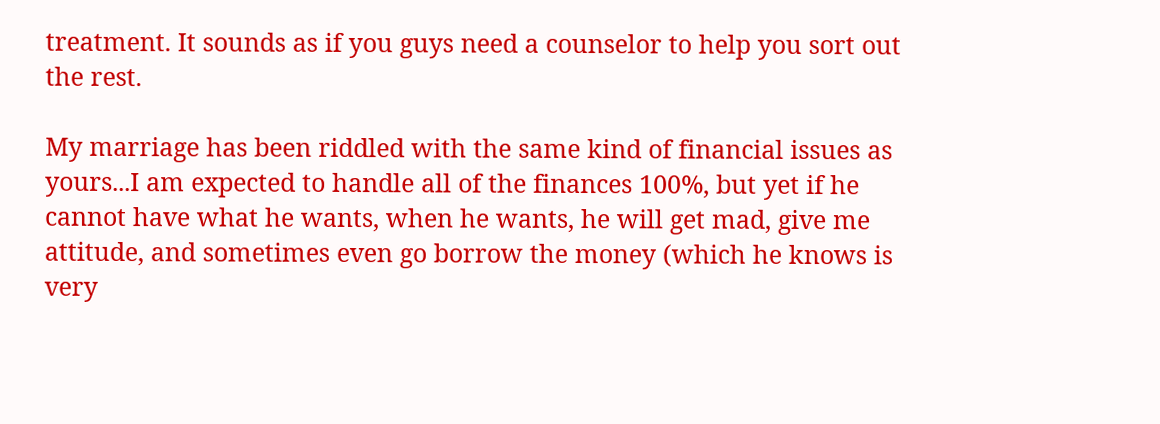treatment. It sounds as if you guys need a counselor to help you sort out the rest.

My marriage has been riddled with the same kind of financial issues as yours...I am expected to handle all of the finances 100%, but yet if he cannot have what he wants, when he wants, he will get mad, give me attitude, and sometimes even go borrow the money (which he knows is very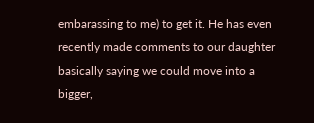embarassing to me) to get it. He has even recently made comments to our daughter basically saying we could move into a bigger,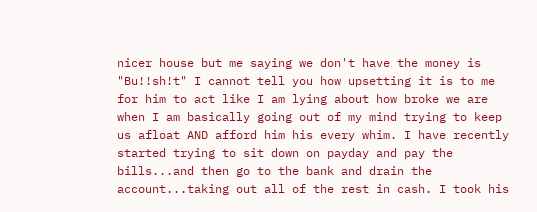nicer house but me saying we don't have the money is "Bu!!sh!t" I cannot tell you how upsetting it is to me for him to act like I am lying about how broke we are when I am basically going out of my mind trying to keep us afloat AND afford him his every whim. I have recently started trying to sit down on payday and pay the bills...and then go to the bank and drain the account...taking out all of the rest in cash. I took his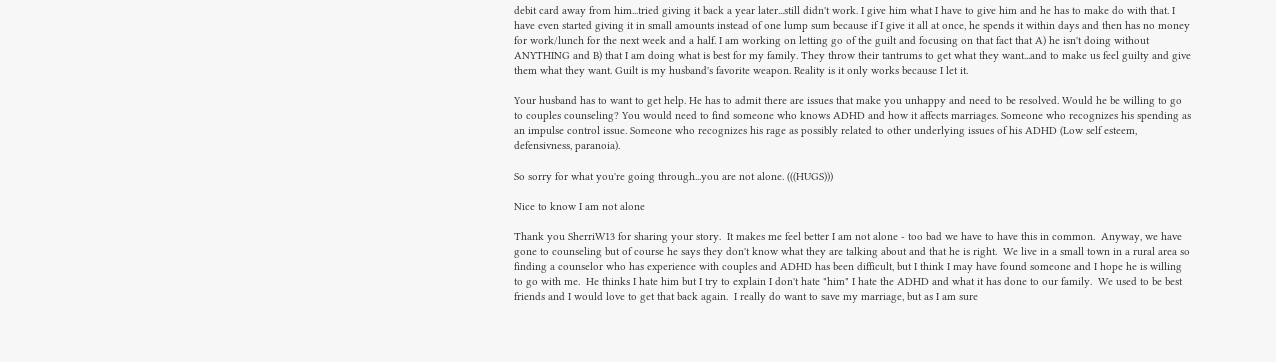debit card away from him...tried giving it back a year later...still didn't work. I give him what I have to give him and he has to make do with that. I have even started giving it in small amounts instead of one lump sum because if I give it all at once, he spends it within days and then has no money for work/lunch for the next week and a half. I am working on letting go of the guilt and focusing on that fact that A) he isn't doing without ANYTHING and B) that I am doing what is best for my family. They throw their tantrums to get what they want...and to make us feel guilty and give them what they want. Guilt is my husband's favorite weapon. Reality is it only works because I let it.

Your husband has to want to get help. He has to admit there are issues that make you unhappy and need to be resolved. Would he be willing to go to couples counseling? You would need to find someone who knows ADHD and how it affects marriages. Someone who recognizes his spending as an impulse control issue. Someone who recognizes his rage as possibly related to other underlying issues of his ADHD (Low self esteem, defensivness, paranoia).

So sorry for what you're going through...you are not alone. (((HUGS)))

Nice to know I am not alone

Thank you SherriW13 for sharing your story.  It makes me feel better I am not alone - too bad we have to have this in common.  Anyway, we have gone to counseling but of course he says they don't know what they are talking about and that he is right.  We live in a small town in a rural area so finding a counselor who has experience with couples and ADHD has been difficult, but I think I may have found someone and I hope he is willing to go with me.  He thinks I hate him but I try to explain I don't hate "him" I hate the ADHD and what it has done to our family.  We used to be best friends and I would love to get that back again.  I really do want to save my marriage, but as I am sure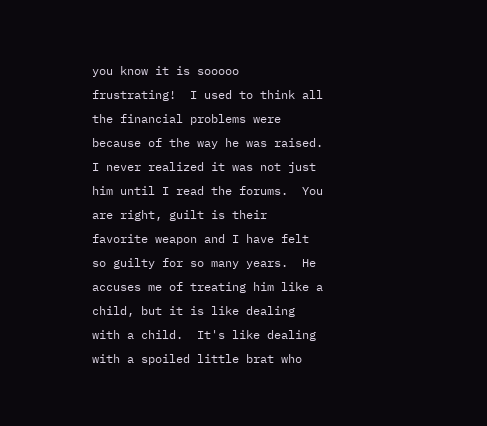you know it is sooooo frustrating!  I used to think all the financial problems were because of the way he was raised.  I never realized it was not just him until I read the forums.  You are right, guilt is their favorite weapon and I have felt so guilty for so many years.  He accuses me of treating him like a child, but it is like dealing with a child.  It's like dealing with a spoiled little brat who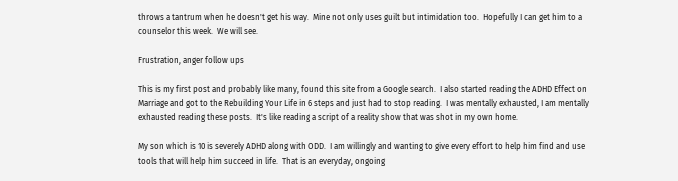throws a tantrum when he doesn't get his way.  Mine not only uses guilt but intimidation too.  Hopefully I can get him to a counselor this week.  We will see.

Frustration, anger follow ups

This is my first post and probably like many, found this site from a Google search.  I also started reading the ADHD Effect on Marriage and got to the Rebuilding Your Life in 6 steps and just had to stop reading.  I was mentally exhausted, I am mentally exhausted reading these posts.  It's like reading a script of a reality show that was shot in my own home.

My son which is 10 is severely ADHD along with ODD.  I am willingly and wanting to give every effort to help him find and use tools that will help him succeed in life.  That is an everyday, ongoing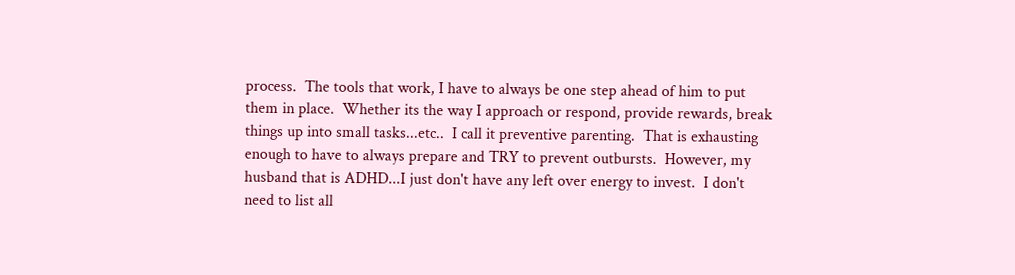process.  The tools that work, I have to always be one step ahead of him to put them in place.  Whether its the way I approach or respond, provide rewards, break things up into small tasks...etc..  I call it preventive parenting.  That is exhausting enough to have to always prepare and TRY to prevent outbursts.  However, my husband that is ADHD...I just don't have any left over energy to invest.  I don't need to list all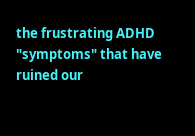the frustrating ADHD "symptoms" that have ruined our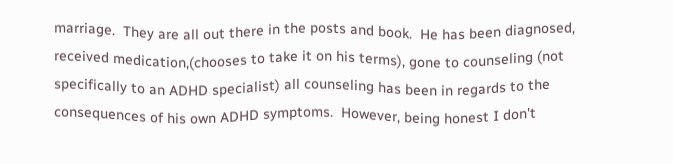marriage.  They are all out there in the posts and book.  He has been diagnosed, received medication,(chooses to take it on his terms), gone to counseling (not specifically to an ADHD specialist) all counseling has been in regards to the consequences of his own ADHD symptoms.  However, being honest I don't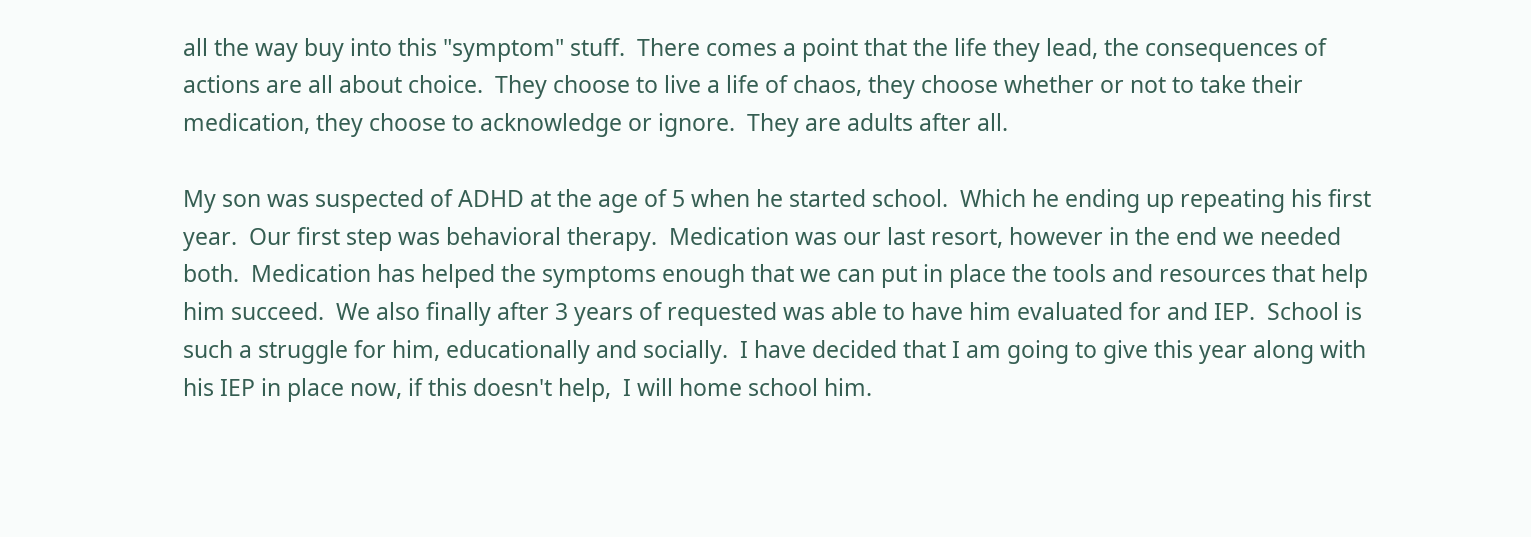all the way buy into this "symptom" stuff.  There comes a point that the life they lead, the consequences of actions are all about choice.  They choose to live a life of chaos, they choose whether or not to take their medication, they choose to acknowledge or ignore.  They are adults after all.

My son was suspected of ADHD at the age of 5 when he started school.  Which he ending up repeating his first year.  Our first step was behavioral therapy.  Medication was our last resort, however in the end we needed both.  Medication has helped the symptoms enough that we can put in place the tools and resources that help him succeed.  We also finally after 3 years of requested was able to have him evaluated for and IEP.  School is such a struggle for him, educationally and socially.  I have decided that I am going to give this year along with his IEP in place now, if this doesn't help,  I will home school him.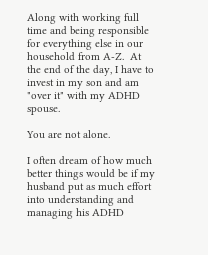Along with working full time and being responsible for everything else in our household from A-Z.  At the end of the day, I have to invest in my son and am "over it" with my ADHD spouse.

You are not alone.

I often dream of how much better things would be if my husband put as much effort into understanding and managing his ADHD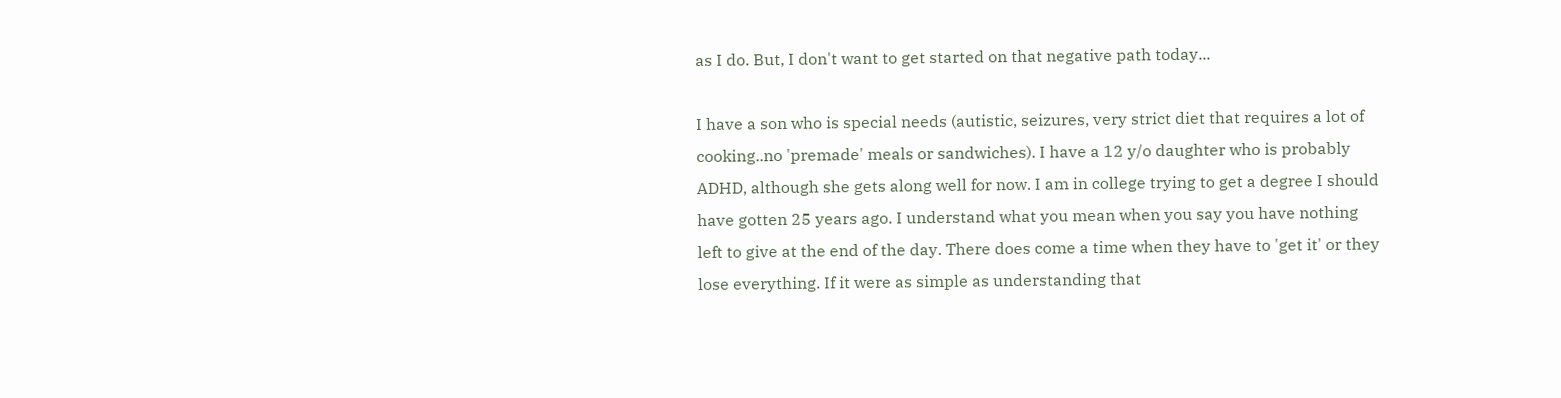as I do. But, I don't want to get started on that negative path today...

I have a son who is special needs (autistic, seizures, very strict diet that requires a lot of cooking..no 'premade' meals or sandwiches). I have a 12 y/o daughter who is probably ADHD, although she gets along well for now. I am in college trying to get a degree I should have gotten 25 years ago. I understand what you mean when you say you have nothing left to give at the end of the day. There does come a time when they have to 'get it' or they lose everything. If it were as simple as understanding that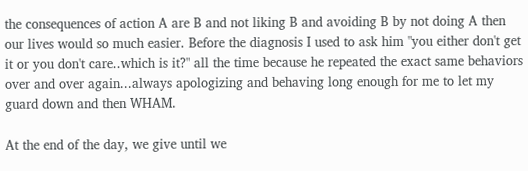the consequences of action A are B and not liking B and avoiding B by not doing A then our lives would so much easier. Before the diagnosis I used to ask him "you either don't get it or you don't care..which is it?" all the time because he repeated the exact same behaviors over and over again...always apologizing and behaving long enough for me to let my guard down and then WHAM.

At the end of the day, we give until we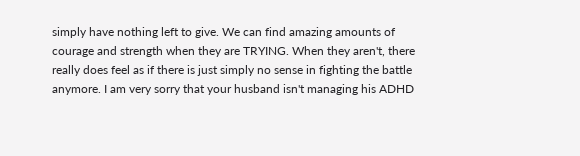simply have nothing left to give. We can find amazing amounts of courage and strength when they are TRYING. When they aren't, there really does feel as if there is just simply no sense in fighting the battle anymore. I am very sorry that your husband isn't managing his ADHD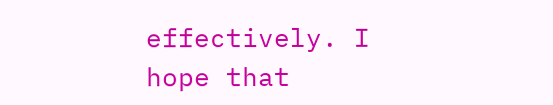effectively. I hope that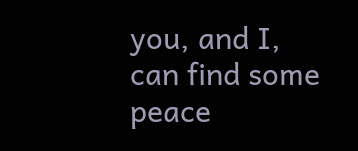you, and I, can find some peace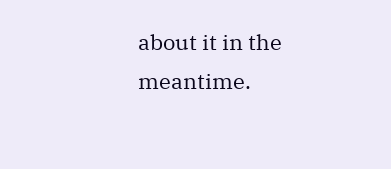about it in the meantime.